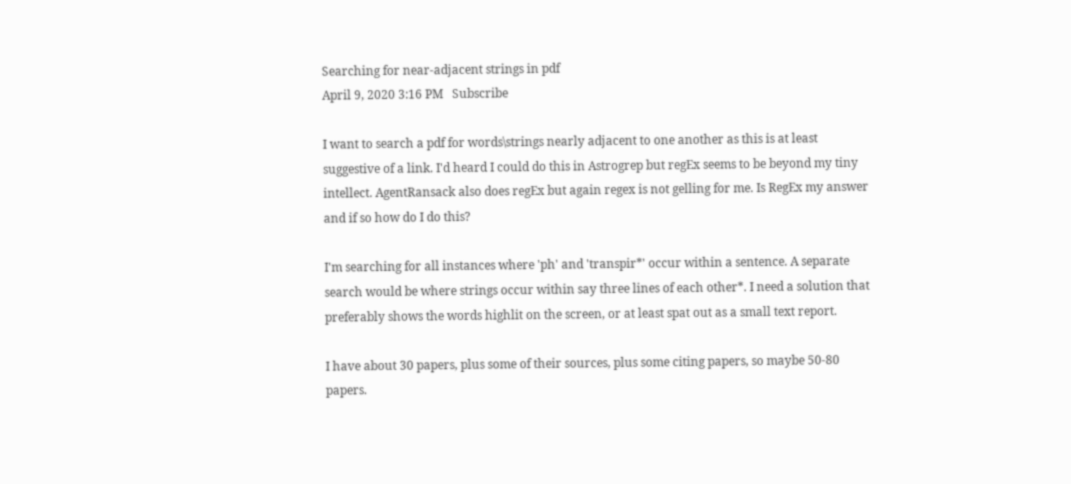Searching for near-adjacent strings in pdf
April 9, 2020 3:16 PM   Subscribe

I want to search a pdf for words\strings nearly adjacent to one another as this is at least suggestive of a link. I'd heard I could do this in Astrogrep but regEx seems to be beyond my tiny intellect. AgentRansack also does regEx but again regex is not gelling for me. Is RegEx my answer and if so how do I do this?

I'm searching for all instances where 'ph' and 'transpir*' occur within a sentence. A separate search would be where strings occur within say three lines of each other*. I need a solution that preferably shows the words highlit on the screen, or at least spat out as a small text report.

I have about 30 papers, plus some of their sources, plus some citing papers, so maybe 50-80 papers.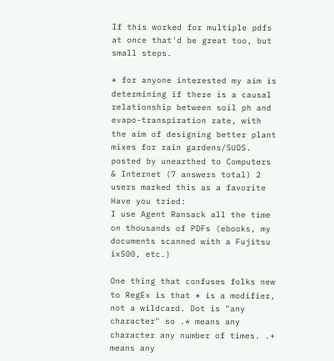If this worked for multiple pdfs at once that'd be great too, but small steps.

* for anyone interested my aim is determining if there is a causal relationship between soil ph and evapo-transpiration rate, with the aim of designing better plant mixes for rain gardens/SUDS.
posted by unearthed to Computers & Internet (7 answers total) 2 users marked this as a favorite
Have you tried:
I use Agent Ransack all the time on thousands of PDFs (ebooks, my documents scanned with a Fujitsu ix500, etc.)

One thing that confuses folks new to RegEx is that * is a modifier, not a wildcard. Dot is "any character" so .* means any character any number of times. .+ means any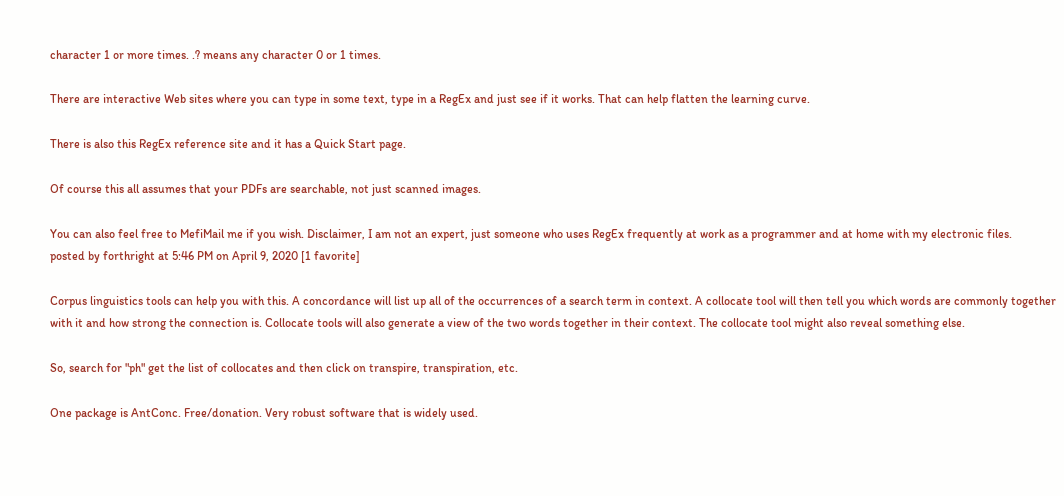character 1 or more times. .? means any character 0 or 1 times.

There are interactive Web sites where you can type in some text, type in a RegEx and just see if it works. That can help flatten the learning curve.

There is also this RegEx reference site and it has a Quick Start page.

Of course this all assumes that your PDFs are searchable, not just scanned images.

You can also feel free to MefiMail me if you wish. Disclaimer, I am not an expert, just someone who uses RegEx frequently at work as a programmer and at home with my electronic files.
posted by forthright at 5:46 PM on April 9, 2020 [1 favorite]

Corpus linguistics tools can help you with this. A concordance will list up all of the occurrences of a search term in context. A collocate tool will then tell you which words are commonly together with it and how strong the connection is. Collocate tools will also generate a view of the two words together in their context. The collocate tool might also reveal something else.

So, search for "ph" get the list of collocates and then click on transpire, transpiration, etc.

One package is AntConc. Free/donation. Very robust software that is widely used.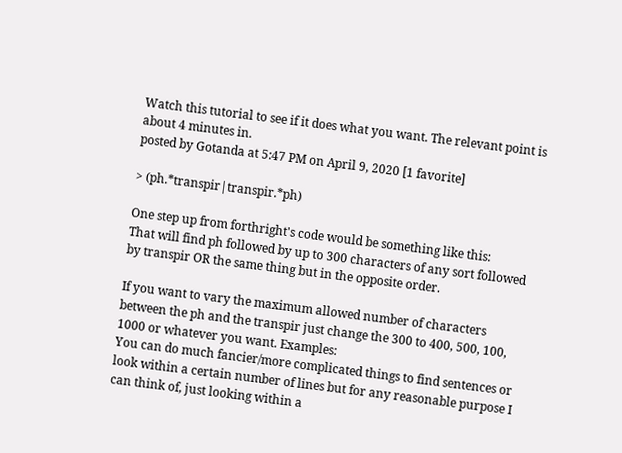Watch this tutorial to see if it does what you want. The relevant point is about 4 minutes in.
posted by Gotanda at 5:47 PM on April 9, 2020 [1 favorite]

> (ph.*transpir|transpir.*ph)

One step up from forthright's code would be something like this:
That will find ph followed by up to 300 characters of any sort followed by transpir OR the same thing but in the opposite order.

If you want to vary the maximum allowed number of characters between the ph and the transpir just change the 300 to 400, 500, 100, 1000 or whatever you want. Examples:
You can do much fancier/more complicated things to find sentences or look within a certain number of lines but for any reasonable purpose I can think of, just looking within a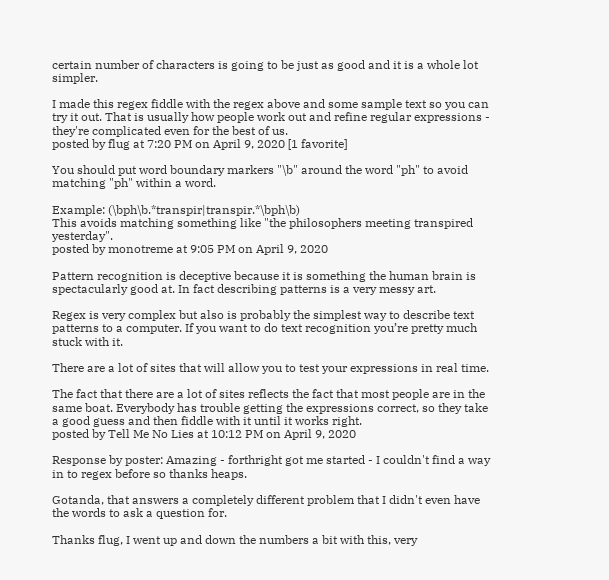certain number of characters is going to be just as good and it is a whole lot simpler.

I made this regex fiddle with the regex above and some sample text so you can try it out. That is usually how people work out and refine regular expressions - they're complicated even for the best of us.
posted by flug at 7:20 PM on April 9, 2020 [1 favorite]

You should put word boundary markers "\b" around the word "ph" to avoid matching "ph" within a word.

Example: (\bph\b.*transpir|transpir.*\bph\b)
This avoids matching something like "the philosophers meeting transpired yesterday".
posted by monotreme at 9:05 PM on April 9, 2020

Pattern recognition is deceptive because it is something the human brain is spectacularly good at. In fact describing patterns is a very messy art.

Regex is very complex but also is probably the simplest way to describe text patterns to a computer. If you want to do text recognition you’re pretty much stuck with it.

There are a lot of sites that will allow you to test your expressions in real time.

The fact that there are a lot of sites reflects the fact that most people are in the same boat. Everybody has trouble getting the expressions correct, so they take a good guess and then fiddle with it until it works right.
posted by Tell Me No Lies at 10:12 PM on April 9, 2020

Response by poster: Amazing - forthright got me started - I couldn't find a way in to regex before so thanks heaps.

Gotanda, that answers a completely different problem that I didn't even have the words to ask a question for.

Thanks flug, I went up and down the numbers a bit with this, very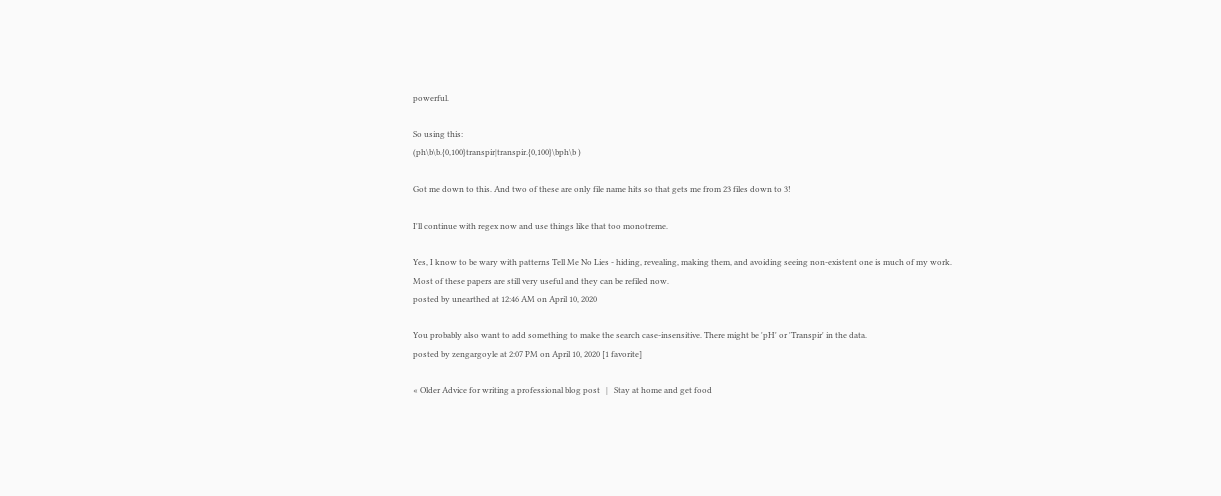powerful.

So using this:
(ph\b\b.{0,100}transpir|transpir.{0,100}\bph\b )

Got me down to this. And two of these are only file name hits so that gets me from 23 files down to 3!

I'll continue with regex now and use things like that too monotreme.

Yes, I know to be wary with patterns Tell Me No Lies - hiding, revealing, making them, and avoiding seeing non-existent one is much of my work. Most of these papers are still very useful and they can be refiled now.
posted by unearthed at 12:46 AM on April 10, 2020

You probably also want to add something to make the search case-insensitive. There might be 'pH' or 'Transpir' in the data.
posted by zengargoyle at 2:07 PM on April 10, 2020 [1 favorite]

« Older Advice for writing a professional blog post   |   Stay at home and get food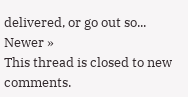delivered, or go out so... Newer »
This thread is closed to new comments.